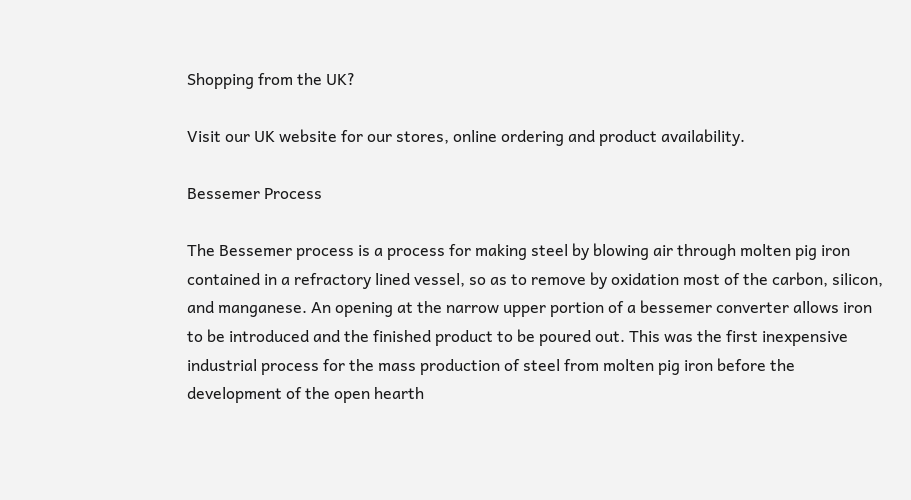Shopping from the UK?

Visit our UK website for our stores, online ordering and product availability.

Bessemer Process

The Bessemer process is a process for making steel by blowing air through molten pig iron contained in a refractory lined vessel, so as to remove by oxidation most of the carbon, silicon, and manganese. An opening at the narrow upper portion of a bessemer converter allows iron to be introduced and the finished product to be poured out. This was the first inexpensive industrial process for the mass production of steel from molten pig iron before the development of the open hearth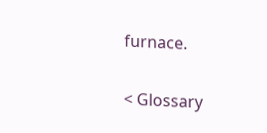furnace.


< Glossary